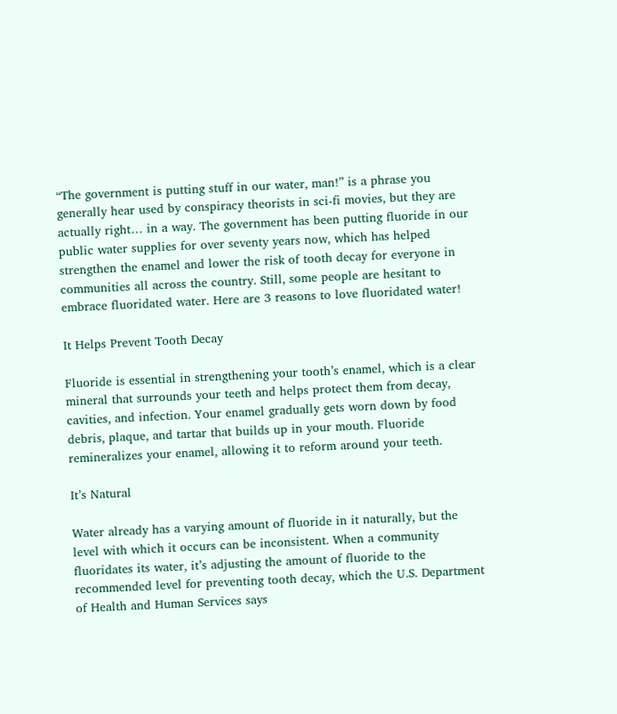“The government is putting stuff in our water, man!” is a phrase you generally hear used by conspiracy theorists in sci-fi movies, but they are actually right… in a way. The government has been putting fluoride in our public water supplies for over seventy years now, which has helped strengthen the enamel and lower the risk of tooth decay for everyone in communities all across the country. Still, some people are hesitant to embrace fluoridated water. Here are 3 reasons to love fluoridated water!

It Helps Prevent Tooth Decay

Fluoride is essential in strengthening your tooth’s enamel, which is a clear mineral that surrounds your teeth and helps protect them from decay, cavities, and infection. Your enamel gradually gets worn down by food debris, plaque, and tartar that builds up in your mouth. Fluoride remineralizes your enamel, allowing it to reform around your teeth.

It’s Natural

Water already has a varying amount of fluoride in it naturally, but the level with which it occurs can be inconsistent. When a community fluoridates its water, it’s adjusting the amount of fluoride to the recommended level for preventing tooth decay, which the U.S. Department of Health and Human Services says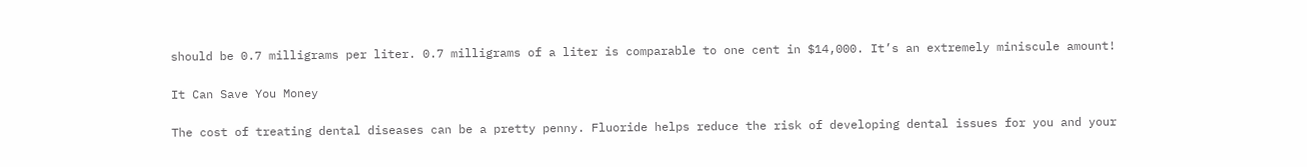should be 0.7 milligrams per liter. 0.7 milligrams of a liter is comparable to one cent in $14,000. It’s an extremely miniscule amount!

It Can Save You Money

The cost of treating dental diseases can be a pretty penny. Fluoride helps reduce the risk of developing dental issues for you and your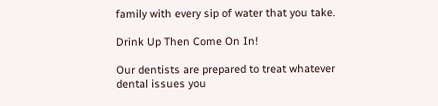family with every sip of water that you take.

Drink Up Then Come On In!

Our dentists are prepared to treat whatever dental issues you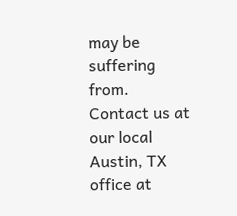may be suffering from. Contact us at our local Austin, TX office at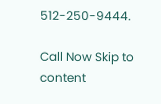512-250-9444.

Call Now Skip to content